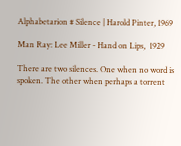Alphabetarion # Silence | Harold Pinter, 1969

Man Ray: Lee Miller - Hand on Lips,  1929

There are two silences. One when no word is spoken. The other when perhaps a torrent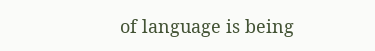of language is being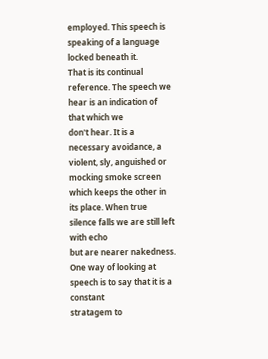employed. This speech is speaking of a language locked beneath it.
That is its continual reference. The speech we hear is an indication of that which we
don't hear. It is a necessary avoidance, a violent, sly, anguished or mocking smoke screen
which keeps the other in its place. When true silence falls we are still left with echo
but are nearer nakedness. One way of looking at speech is to say that it is a constant
stratagem to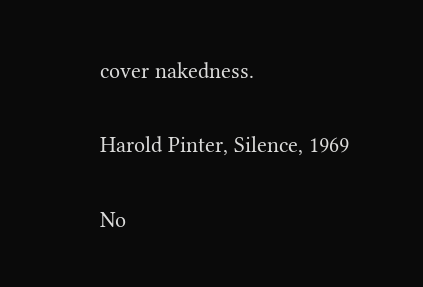cover nakedness.

Harold Pinter, Silence, 1969

No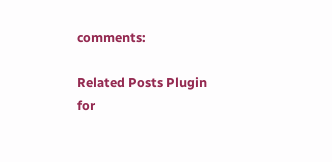comments:

Related Posts Plugin for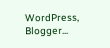WordPress, Blogger...